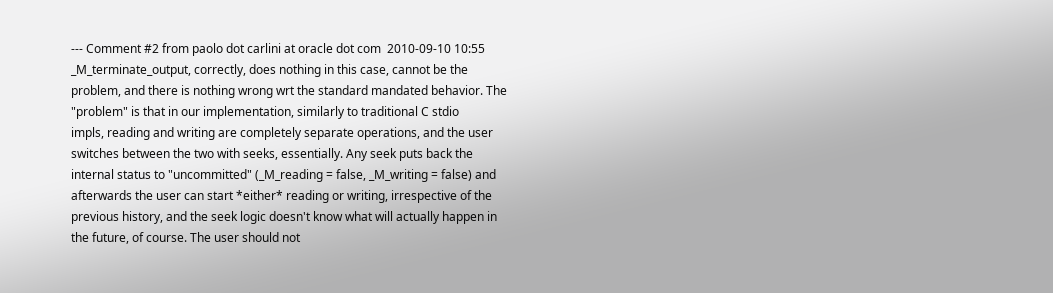--- Comment #2 from paolo dot carlini at oracle dot com  2010-09-10 10:55
_M_terminate_output, correctly, does nothing in this case, cannot be the
problem, and there is nothing wrong wrt the standard mandated behavior. The
"problem" is that in our implementation, similarly to traditional C stdio
impls, reading and writing are completely separate operations, and the user
switches between the two with seeks, essentially. Any seek puts back the
internal status to "uncommitted" (_M_reading = false, _M_writing = false) and
afterwards the user can start *either* reading or writing, irrespective of the
previous history, and the seek logic doesn't know what will actually happen in
the future, of course. The user should not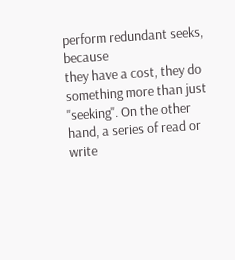perform redundant seeks, because
they have a cost, they do something more than just "seeking". On the other
hand, a series of read or write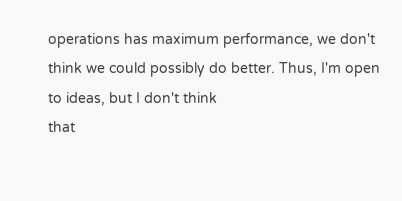operations has maximum performance, we don't
think we could possibly do better. Thus, I'm open to ideas, but I don't think
that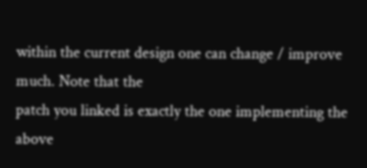within the current design one can change / improve much. Note that the
patch you linked is exactly the one implementing the above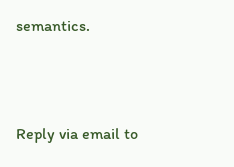semantics.



Reply via email to